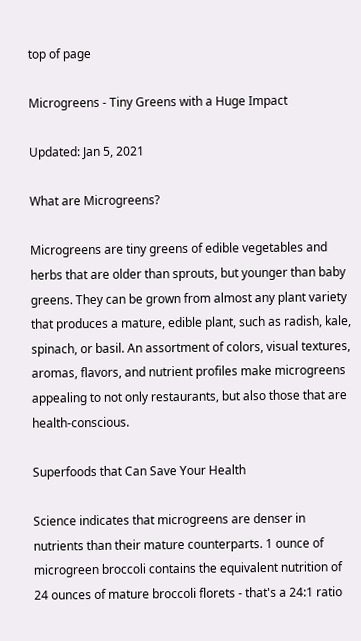top of page

Microgreens - Tiny Greens with a Huge Impact

Updated: Jan 5, 2021

What are Microgreens?

Microgreens are tiny greens of edible vegetables and herbs that are older than sprouts, but younger than baby greens. They can be grown from almost any plant variety that produces a mature, edible plant, such as radish, kale, spinach, or basil. An assortment of colors, visual textures, aromas, flavors, and nutrient profiles make microgreens appealing to not only restaurants, but also those that are health-conscious.

Superfoods that Can Save Your Health

Science indicates that microgreens are denser in nutrients than their mature counterparts. 1 ounce of microgreen broccoli contains the equivalent nutrition of 24 ounces of mature broccoli florets - that's a 24:1 ratio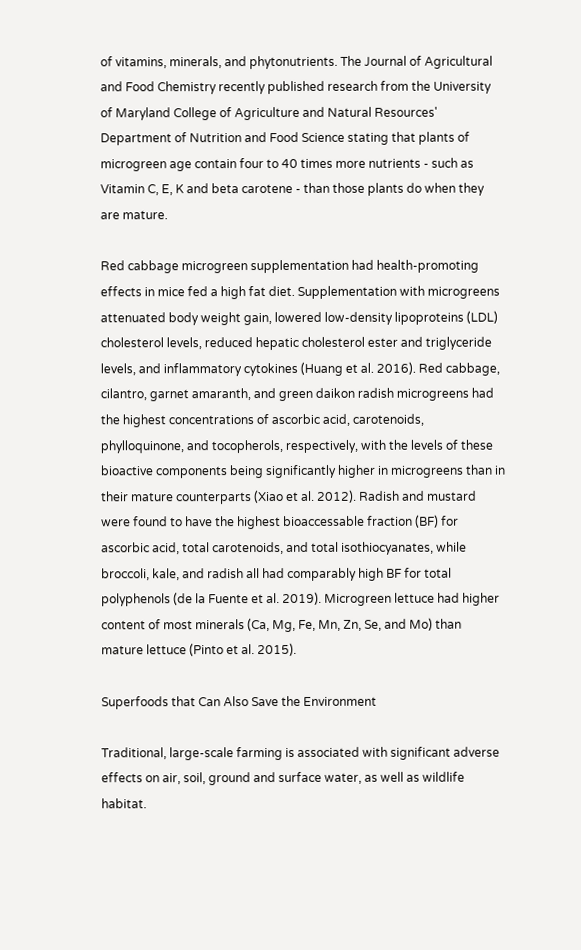of vitamins, minerals, and phytonutrients. The Journal of Agricultural and Food Chemistry recently published research from the University of Maryland College of Agriculture and Natural Resources' Department of Nutrition and Food Science stating that plants of microgreen age contain four to 40 times more nutrients - such as Vitamin C, E, K and beta carotene - than those plants do when they are mature.

Red cabbage microgreen supplementation had health-promoting effects in mice fed a high fat diet. Supplementation with microgreens attenuated body weight gain, lowered low-density lipoproteins (LDL) cholesterol levels, reduced hepatic cholesterol ester and triglyceride levels, and inflammatory cytokines (Huang et al. 2016). Red cabbage, cilantro, garnet amaranth, and green daikon radish microgreens had the highest concentrations of ascorbic acid, carotenoids, phylloquinone, and tocopherols, respectively, with the levels of these bioactive components being significantly higher in microgreens than in their mature counterparts (Xiao et al. 2012). Radish and mustard were found to have the highest bioaccessable fraction (BF) for ascorbic acid, total carotenoids, and total isothiocyanates, while broccoli, kale, and radish all had comparably high BF for total polyphenols (de la Fuente et al. 2019). Microgreen lettuce had higher content of most minerals (Ca, Mg, Fe, Mn, Zn, Se, and Mo) than mature lettuce (Pinto et al. 2015).

Superfoods that Can Also Save the Environment

Traditional, large-scale farming is associated with significant adverse effects on air, soil, ground and surface water, as well as wildlife habitat.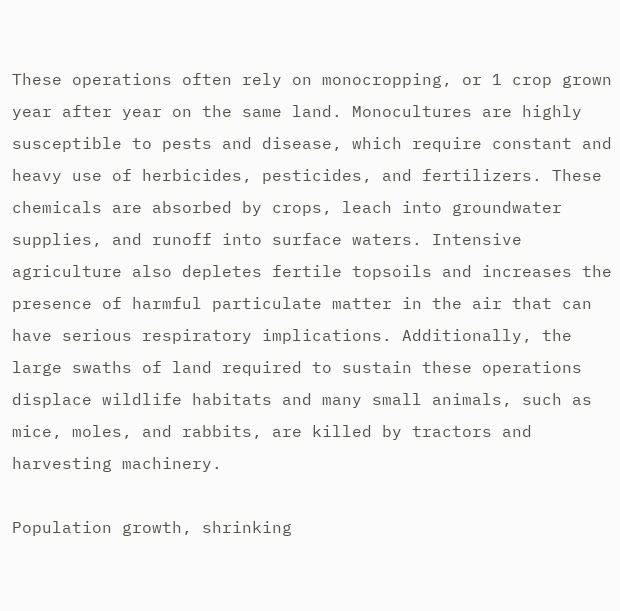These operations often rely on monocropping, or 1 crop grown year after year on the same land. Monocultures are highly susceptible to pests and disease, which require constant and heavy use of herbicides, pesticides, and fertilizers. These chemicals are absorbed by crops, leach into groundwater supplies, and runoff into surface waters. Intensive agriculture also depletes fertile topsoils and increases the presence of harmful particulate matter in the air that can have serious respiratory implications. Additionally, the large swaths of land required to sustain these operations displace wildlife habitats and many small animals, such as mice, moles, and rabbits, are killed by tractors and harvesting machinery.

Population growth, shrinking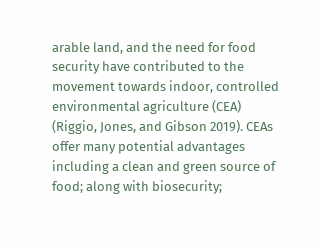arable land, and the need for food security have contributed to the movement towards indoor, controlled environmental agriculture (CEA) (Riggio, Jones, and Gibson 2019). CEAs offer many potential advantages including a clean and green source of food; along with biosecurity;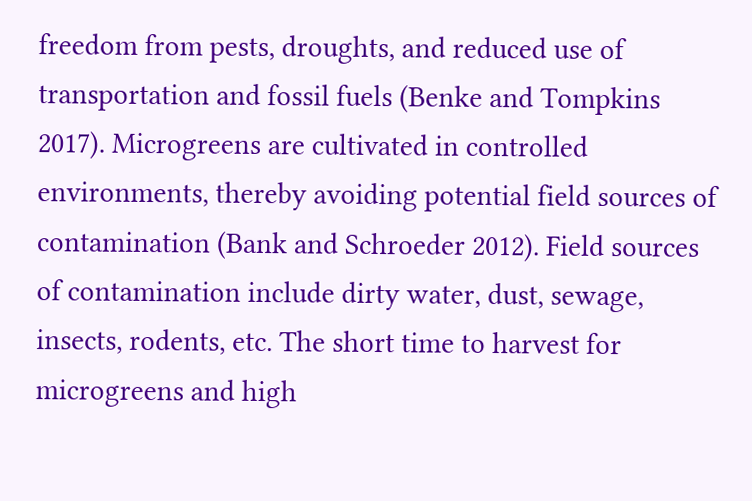freedom from pests, droughts, and reduced use of transportation and fossil fuels (Benke and Tompkins 2017). Microgreens are cultivated in controlled environments, thereby avoiding potential field sources of contamination (Bank and Schroeder 2012). Field sources of contamination include dirty water, dust, sewage, insects, rodents, etc. The short time to harvest for microgreens and high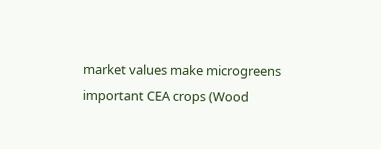market values make microgreens important CEA crops (Wood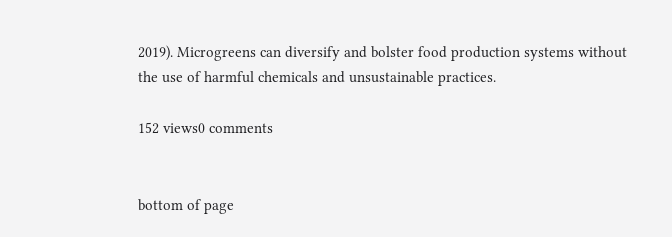2019). Microgreens can diversify and bolster food production systems without the use of harmful chemicals and unsustainable practices.

152 views0 comments


bottom of page